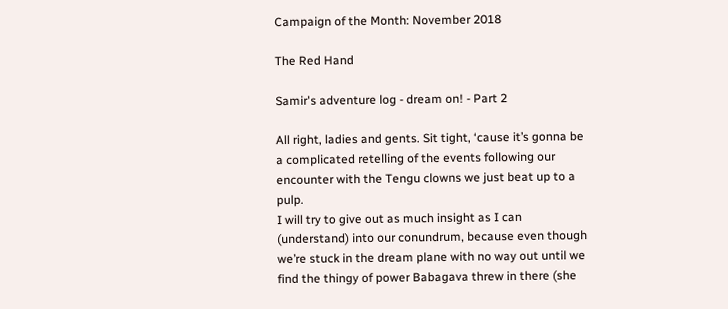Campaign of the Month: November 2018

The Red Hand

Samir's adventure log - dream on! - Part 2

All right, ladies and gents. Sit tight, ‘cause it’s gonna be a complicated retelling of the events following our encounter with the Tengu clowns we just beat up to a pulp.
I will try to give out as much insight as I can (understand) into our conundrum, because even though we’re stuck in the dream plane with no way out until we find the thingy of power Babagava threw in there (she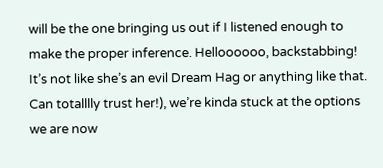will be the one bringing us out if I listened enough to make the proper inference. Helloooooo, backstabbing! It’s not like she’s an evil Dream Hag or anything like that. Can totalllly trust her!), we’re kinda stuck at the options we are now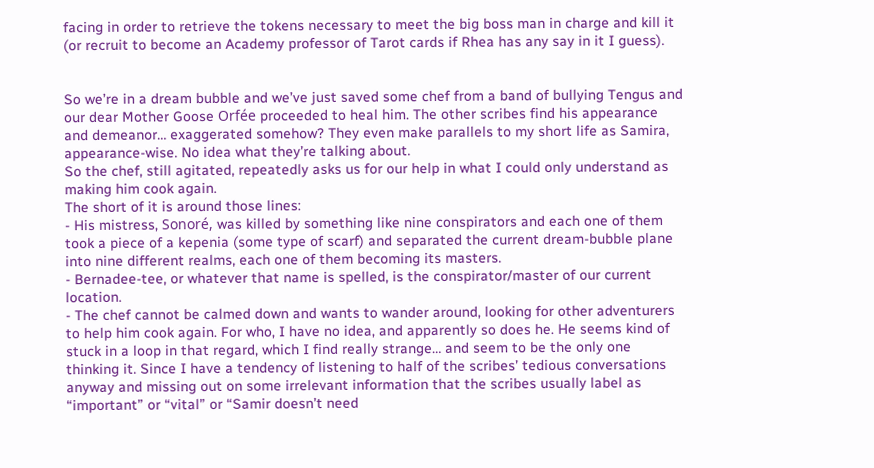facing in order to retrieve the tokens necessary to meet the big boss man in charge and kill it (or recruit to become an Academy professor of Tarot cards if Rhea has any say in it I guess).


So we’re in a dream bubble and we’ve just saved some chef from a band of bullying Tengus and our dear Mother Goose Orfée proceeded to heal him. The other scribes find his appearance and demeanor… exaggerated somehow? They even make parallels to my short life as Samira, appearance-wise. No idea what they’re talking about.
So the chef, still agitated, repeatedly asks us for our help in what I could only understand as making him cook again.
The short of it is around those lines:
- His mistress, Sonoré, was killed by something like nine conspirators and each one of them took a piece of a kepenia (some type of scarf) and separated the current dream-bubble plane into nine different realms, each one of them becoming its masters.
- Bernadee-tee, or whatever that name is spelled, is the conspirator/master of our current location.
- The chef cannot be calmed down and wants to wander around, looking for other adventurers to help him cook again. For who, I have no idea, and apparently so does he. He seems kind of stuck in a loop in that regard, which I find really strange… and seem to be the only one thinking it. Since I have a tendency of listening to half of the scribes’ tedious conversations anyway and missing out on some irrelevant information that the scribes usually label as “important” or “vital” or “Samir doesn’t need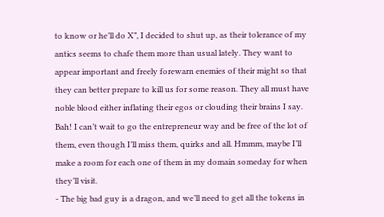to know or he’ll do X”, I decided to shut up, as their tolerance of my antics seems to chafe them more than usual lately. They want to appear important and freely forewarn enemies of their might so that they can better prepare to kill us for some reason. They all must have noble blood either inflating their egos or clouding their brains I say. Bah! I can’t wait to go the entrepreneur way and be free of the lot of them, even though I’ll miss them, quirks and all. Hmmm, maybe I’ll make a room for each one of them in my domain someday for when they’ll visit.
- The big bad guy is a dragon, and we’ll need to get all the tokens in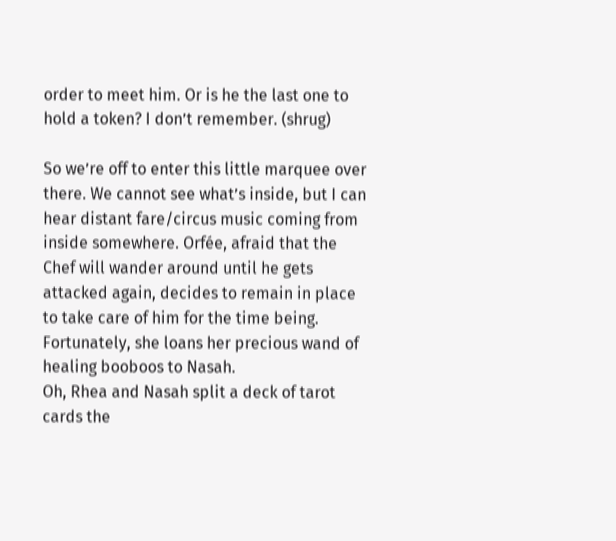order to meet him. Or is he the last one to hold a token? I don’t remember. (shrug)

So we’re off to enter this little marquee over there. We cannot see what’s inside, but I can hear distant fare/circus music coming from inside somewhere. Orfée, afraid that the Chef will wander around until he gets attacked again, decides to remain in place to take care of him for the time being. Fortunately, she loans her precious wand of healing booboos to Nasah.
Oh, Rhea and Nasah split a deck of tarot cards the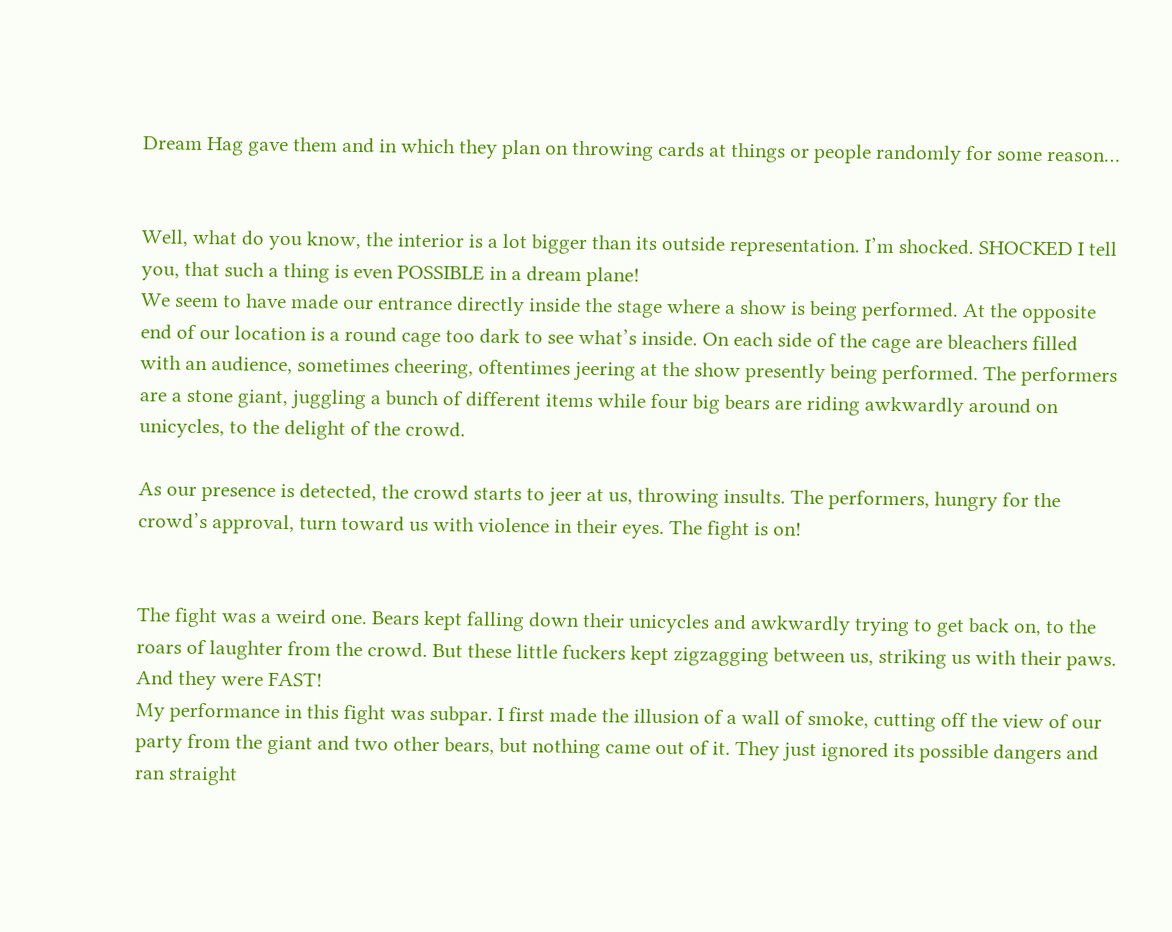Dream Hag gave them and in which they plan on throwing cards at things or people randomly for some reason…


Well, what do you know, the interior is a lot bigger than its outside representation. I’m shocked. SHOCKED I tell you, that such a thing is even POSSIBLE in a dream plane!
We seem to have made our entrance directly inside the stage where a show is being performed. At the opposite end of our location is a round cage too dark to see what’s inside. On each side of the cage are bleachers filled with an audience, sometimes cheering, oftentimes jeering at the show presently being performed. The performers are a stone giant, juggling a bunch of different items while four big bears are riding awkwardly around on unicycles, to the delight of the crowd.

As our presence is detected, the crowd starts to jeer at us, throwing insults. The performers, hungry for the crowd’s approval, turn toward us with violence in their eyes. The fight is on!


The fight was a weird one. Bears kept falling down their unicycles and awkwardly trying to get back on, to the roars of laughter from the crowd. But these little fuckers kept zigzagging between us, striking us with their paws. And they were FAST!
My performance in this fight was subpar. I first made the illusion of a wall of smoke, cutting off the view of our party from the giant and two other bears, but nothing came out of it. They just ignored its possible dangers and ran straight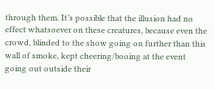through them. It’s possible that the illusion had no effect whatsoever on these creatures, because even the crowd, blinded to the show going on further than this wall of smoke, kept cheering/booing at the event going out outside their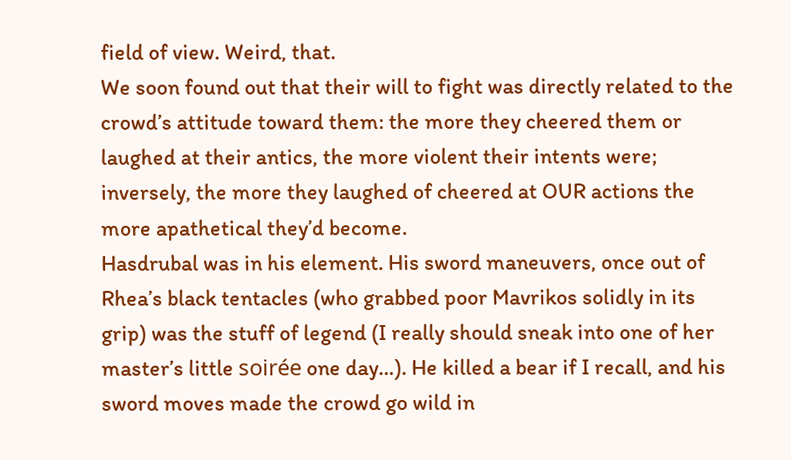field of view. Weird, that.
We soon found out that their will to fight was directly related to the crowd’s attitude toward them: the more they cheered them or laughed at their antics, the more violent their intents were; inversely, the more they laughed of cheered at OUR actions the more apathetical they’d become.
Hasdrubal was in his element. His sword maneuvers, once out of Rhea’s black tentacles (who grabbed poor Mavrikos solidly in its grip) was the stuff of legend (I really should sneak into one of her master’s little soirée one day…). He killed a bear if I recall, and his sword moves made the crowd go wild in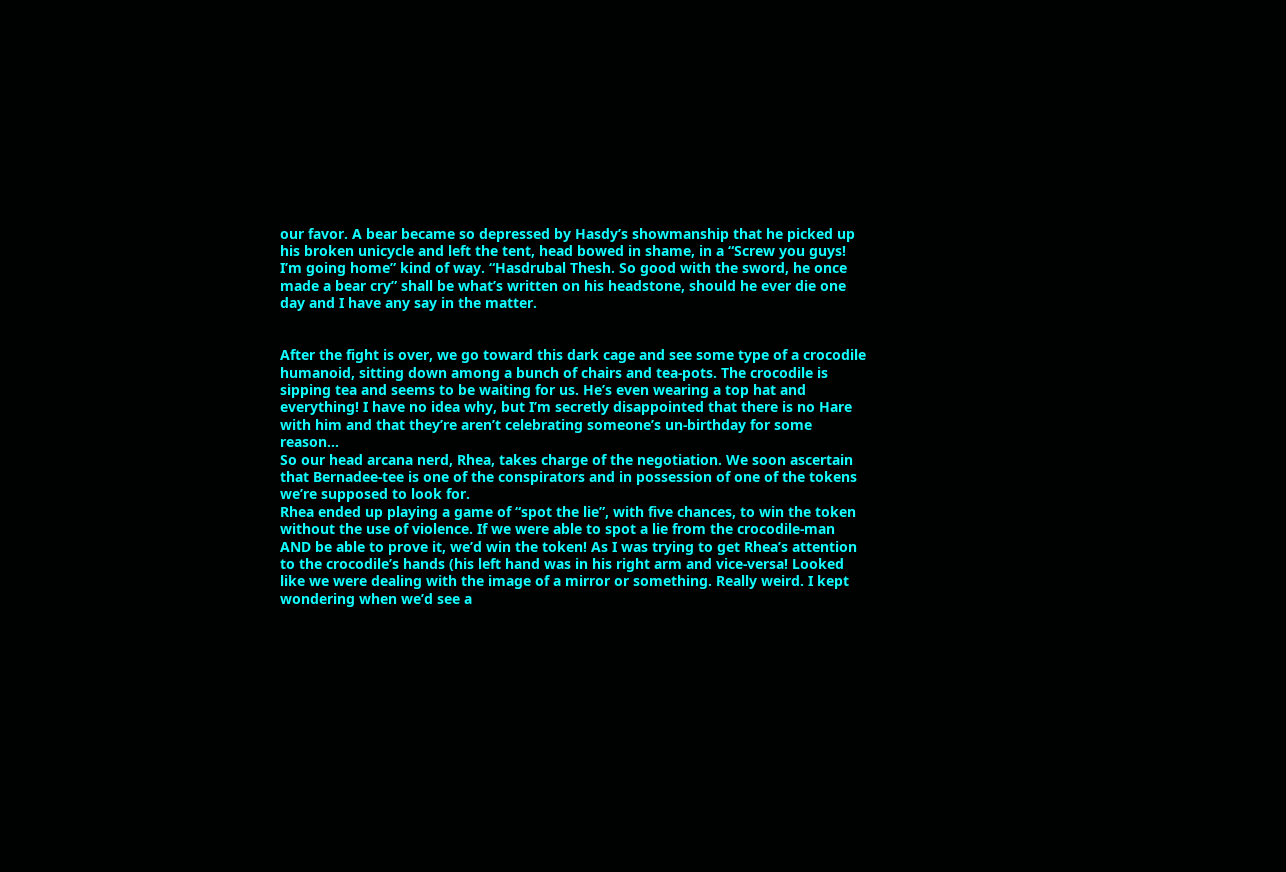our favor. A bear became so depressed by Hasdy’s showmanship that he picked up his broken unicycle and left the tent, head bowed in shame, in a “Screw you guys! I’m going home” kind of way. “Hasdrubal Thesh. So good with the sword, he once made a bear cry” shall be what’s written on his headstone, should he ever die one day and I have any say in the matter.


After the fight is over, we go toward this dark cage and see some type of a crocodile humanoid, sitting down among a bunch of chairs and tea-pots. The crocodile is sipping tea and seems to be waiting for us. He’s even wearing a top hat and everything! I have no idea why, but I’m secretly disappointed that there is no Hare with him and that they’re aren’t celebrating someone’s un-birthday for some reason…
So our head arcana nerd, Rhea, takes charge of the negotiation. We soon ascertain that Bernadee-tee is one of the conspirators and in possession of one of the tokens we’re supposed to look for.
Rhea ended up playing a game of “spot the lie”, with five chances, to win the token without the use of violence. If we were able to spot a lie from the crocodile-man AND be able to prove it, we’d win the token! As I was trying to get Rhea’s attention to the crocodile’s hands (his left hand was in his right arm and vice-versa! Looked like we were dealing with the image of a mirror or something. Really weird. I kept wondering when we’d see a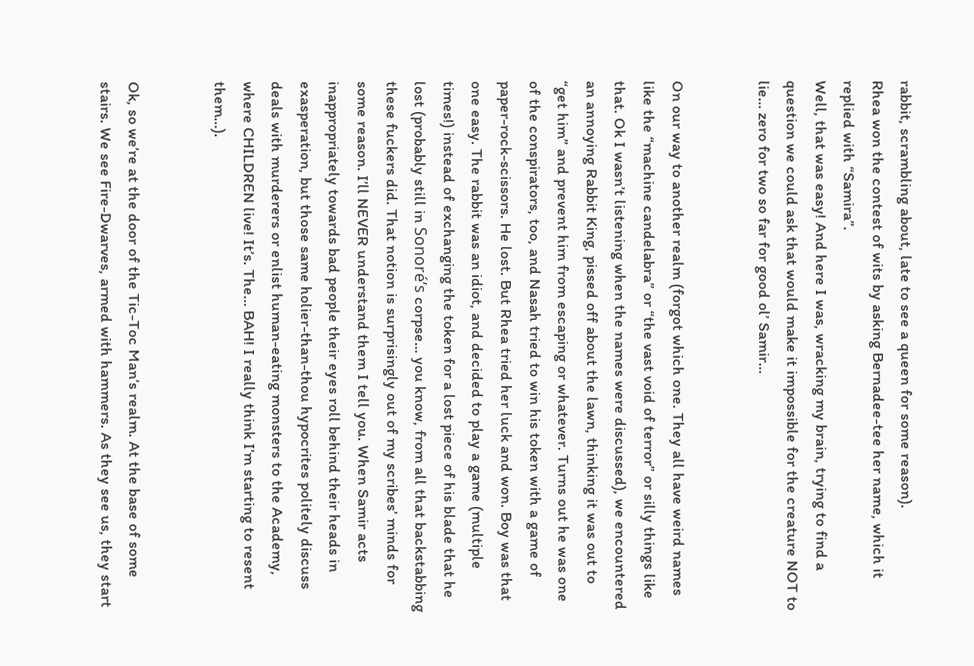rabbit, scrambling about, late to see a queen for some reason).
Rhea won the contest of wits by asking Bernadee-tee her name, which it replied with “Samira”.
Well, that was easy! And here I was, wracking my brain, trying to find a question we could ask that would make it impossible for the creature NOT to lie… zero for two so far for good ol’ Samir…


On our way to another realm (forgot which one. They all have weird names like the “machine candelabra” or “the vast void of terror” or silly things like that. Ok I wasn’t listening when the names were discussed), we encountered an annoying Rabbit King, pissed off about the lawn, thinking it was out to “get him” and prevent him from escaping or whatever. Turns out he was one of the conspirators, too, and Nasah tried to win his token with a game of paper-rock-scissors. He lost. But Rhea tried her luck and won. Boy was that one easy. The rabbit was an idiot, and decided to play a game (multiple times!) instead of exchanging the token for a lost piece of his blade that he lost (probably still in Sonoré’s corpse… you know, from all that backstabbing these fuckers did. That notion is surprisingly out of my scribes’ minds for some reason. I’ll NEVER understand them I tell you. When Samir acts inappropriately towards bad people their eyes roll behind their heads in exasperation, but those same holier-than-thou hypocrites politely discuss deals with murderers or enlist human-eating monsters to the Academy, where CHILDREN live! It’s. The… BAH! I really think I’m starting to resent them…).


Ok, so we’re at the door of the Tic-Toc Man’s realm. At the base of some stairs. We see Fire-Dwarves, armed with hammers. As they see us, they start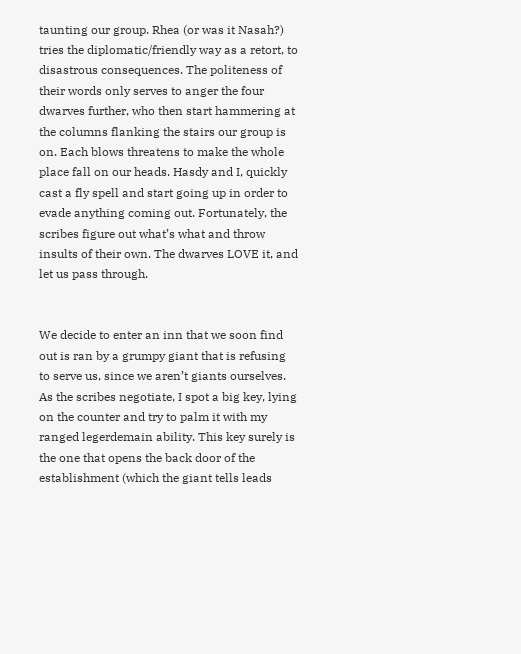taunting our group. Rhea (or was it Nasah?) tries the diplomatic/friendly way as a retort, to disastrous consequences. The politeness of their words only serves to anger the four dwarves further, who then start hammering at the columns flanking the stairs our group is on. Each blows threatens to make the whole place fall on our heads. Hasdy and I, quickly cast a fly spell and start going up in order to evade anything coming out. Fortunately, the scribes figure out what’s what and throw insults of their own. The dwarves LOVE it, and let us pass through.


We decide to enter an inn that we soon find out is ran by a grumpy giant that is refusing to serve us, since we aren’t giants ourselves. As the scribes negotiate, I spot a big key, lying on the counter and try to palm it with my ranged legerdemain ability. This key surely is the one that opens the back door of the establishment (which the giant tells leads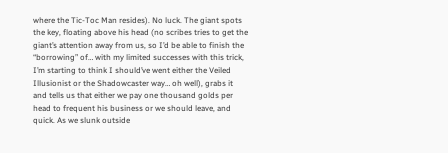where the Tic-Toc Man resides). No luck. The giant spots the key, floating above his head (no scribes tries to get the giant’s attention away from us, so I’d be able to finish the “borrowing” of… with my limited successes with this trick, I’m starting to think I should’ve went either the Veiled Illusionist or the Shadowcaster way… oh well), grabs it and tells us that either we pay one thousand golds per head to frequent his business or we should leave, and quick. As we slunk outside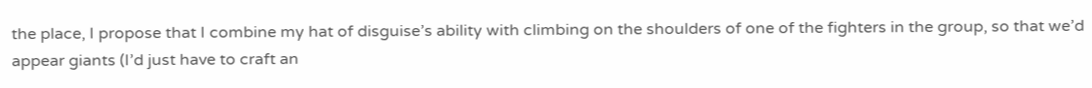the place, I propose that I combine my hat of disguise’s ability with climbing on the shoulders of one of the fighters in the group, so that we’d appear giants (I’d just have to craft an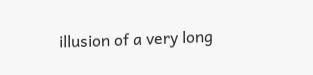illusion of a very long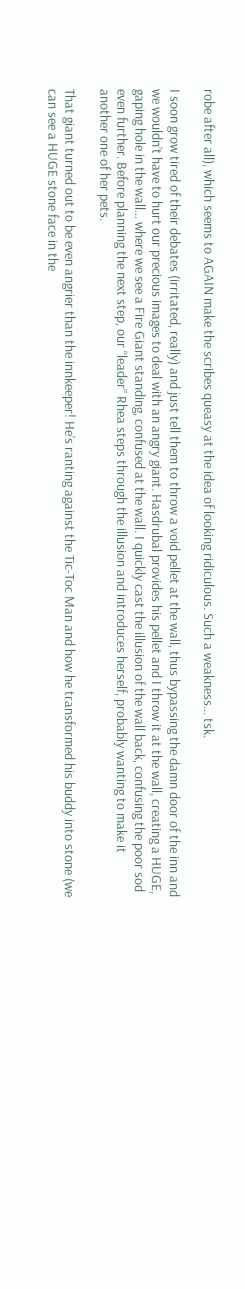robe after all), which seems to AGAIN make the scribes queasy at the idea of looking ridiculous. Such a weakness… tsk.

I soon grow tired of their debates (irritated, really) and just tell them to throw a void pellet at the wall, thus bypassing the damn door of the inn and we wouldn’t have to hurt our precious images to deal with an angry giant. Hasdrubal provides his pellet and I throw it at the wall, creating a HUGE, gaping hole in the wall… where we see a Fire Giant standing, confused at the wall. I quickly cast the illusion of the wall back, confusing the poor sod even further. Before planning the next step, our “leader” Rhea steps through the illusion and introduces herself, probably wanting to make it another one of her pets.

That giant turned out to be even angrier than the innkeeper! He’s ranting against the Tic-Toc Man and how he transformed his buddy into stone (we can see a HUGE stone face in the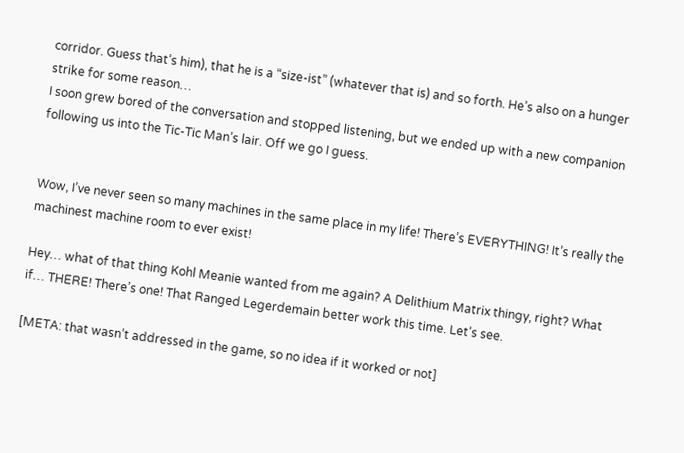corridor. Guess that’s him), that he is a “size-ist” (whatever that is) and so forth. He’s also on a hunger strike for some reason…
I soon grew bored of the conversation and stopped listening, but we ended up with a new companion following us into the Tic-Tic Man’s lair. Off we go I guess.


Wow, I’ve never seen so many machines in the same place in my life! There’s EVERYTHING! It’s really the machinest machine room to ever exist!

Hey… what of that thing Kohl Meanie wanted from me again? A Delithium Matrix thingy, right? What if… THERE! There’s one! That Ranged Legerdemain better work this time. Let’s see.

[META: that wasn’t addressed in the game, so no idea if it worked or not]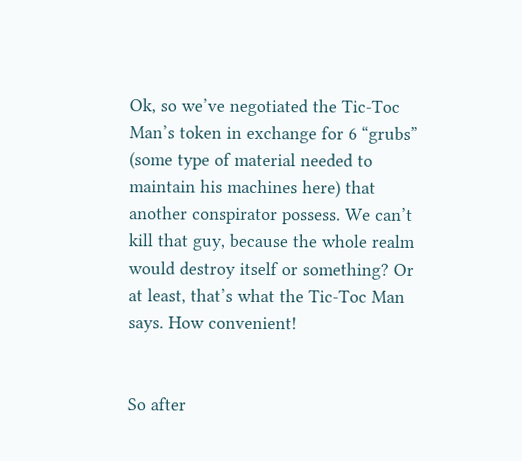Ok, so we’ve negotiated the Tic-Toc Man’s token in exchange for 6 “grubs” (some type of material needed to maintain his machines here) that another conspirator possess. We can’t kill that guy, because the whole realm would destroy itself or something? Or at least, that’s what the Tic-Toc Man says. How convenient!


So after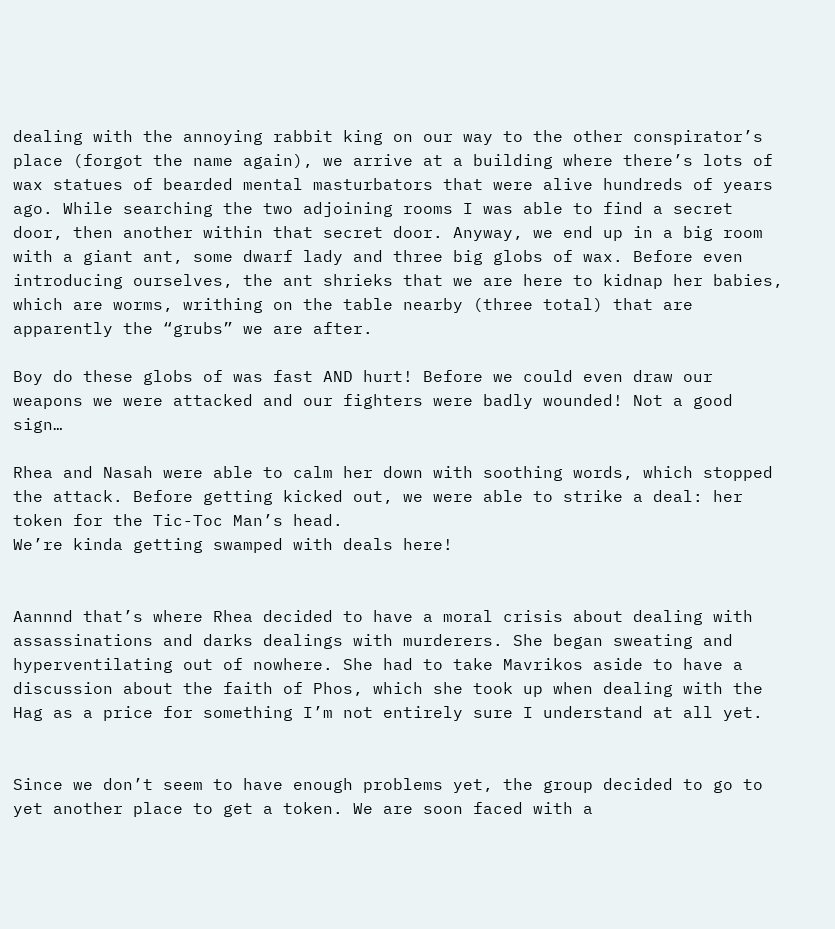dealing with the annoying rabbit king on our way to the other conspirator’s place (forgot the name again), we arrive at a building where there’s lots of wax statues of bearded mental masturbators that were alive hundreds of years ago. While searching the two adjoining rooms I was able to find a secret door, then another within that secret door. Anyway, we end up in a big room with a giant ant, some dwarf lady and three big globs of wax. Before even introducing ourselves, the ant shrieks that we are here to kidnap her babies, which are worms, writhing on the table nearby (three total) that are apparently the “grubs” we are after.

Boy do these globs of was fast AND hurt! Before we could even draw our weapons we were attacked and our fighters were badly wounded! Not a good sign…

Rhea and Nasah were able to calm her down with soothing words, which stopped the attack. Before getting kicked out, we were able to strike a deal: her token for the Tic-Toc Man’s head.
We’re kinda getting swamped with deals here!


Aannnd that’s where Rhea decided to have a moral crisis about dealing with assassinations and darks dealings with murderers. She began sweating and hyperventilating out of nowhere. She had to take Mavrikos aside to have a discussion about the faith of Phos, which she took up when dealing with the Hag as a price for something I’m not entirely sure I understand at all yet.


Since we don’t seem to have enough problems yet, the group decided to go to yet another place to get a token. We are soon faced with a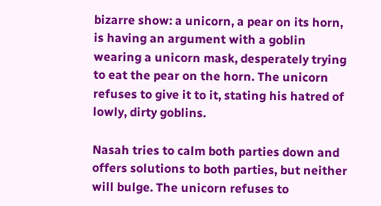bizarre show: a unicorn, a pear on its horn, is having an argument with a goblin wearing a unicorn mask, desperately trying to eat the pear on the horn. The unicorn refuses to give it to it, stating his hatred of lowly, dirty goblins.

Nasah tries to calm both parties down and offers solutions to both parties, but neither will bulge. The unicorn refuses to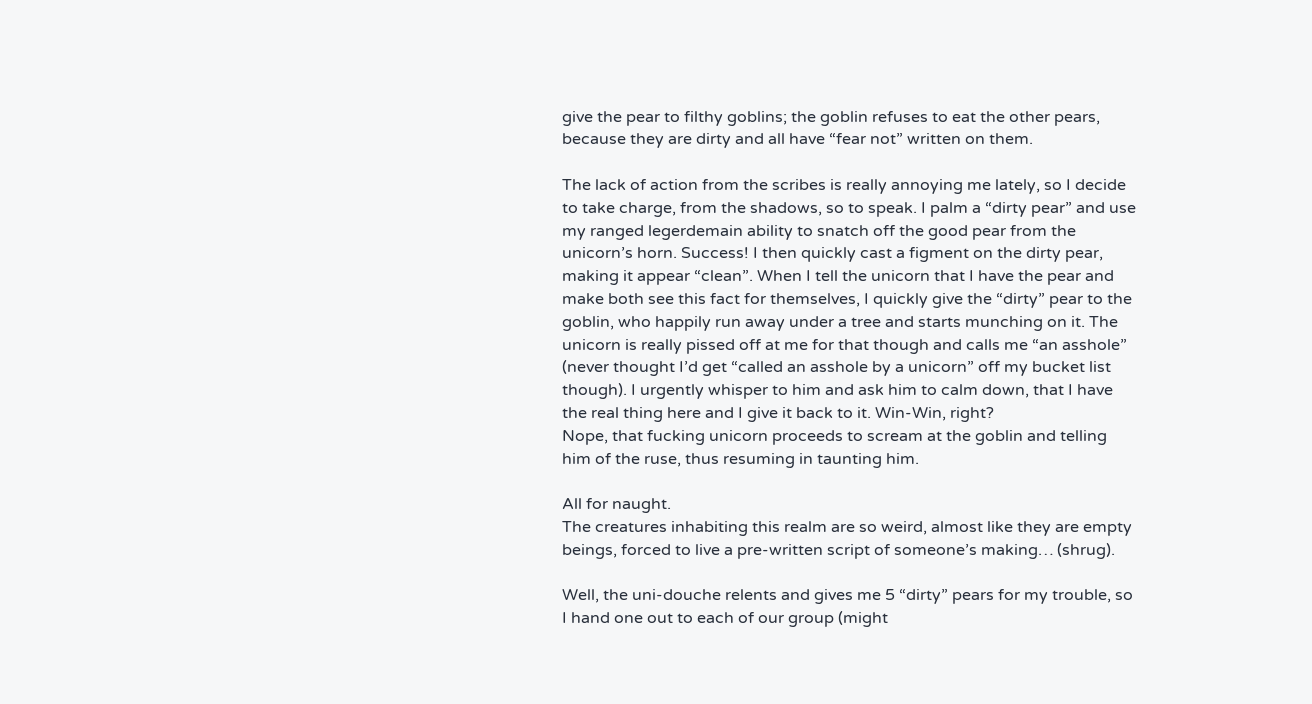give the pear to filthy goblins; the goblin refuses to eat the other pears, because they are dirty and all have “fear not” written on them.

The lack of action from the scribes is really annoying me lately, so I decide to take charge, from the shadows, so to speak. I palm a “dirty pear” and use my ranged legerdemain ability to snatch off the good pear from the unicorn’s horn. Success! I then quickly cast a figment on the dirty pear, making it appear “clean”. When I tell the unicorn that I have the pear and make both see this fact for themselves, I quickly give the “dirty” pear to the goblin, who happily run away under a tree and starts munching on it. The unicorn is really pissed off at me for that though and calls me “an asshole” (never thought I’d get “called an asshole by a unicorn” off my bucket list though). I urgently whisper to him and ask him to calm down, that I have the real thing here and I give it back to it. Win-Win, right?
Nope, that fucking unicorn proceeds to scream at the goblin and telling him of the ruse, thus resuming in taunting him.

All for naught.
The creatures inhabiting this realm are so weird, almost like they are empty beings, forced to live a pre-written script of someone’s making… (shrug).

Well, the uni-douche relents and gives me 5 “dirty” pears for my trouble, so I hand one out to each of our group (might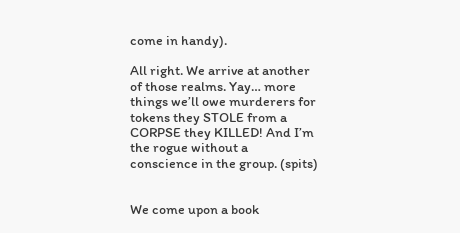come in handy).

All right. We arrive at another of those realms. Yay… more things we’ll owe murderers for tokens they STOLE from a CORPSE they KILLED! And I’m the rogue without a conscience in the group. (spits)


We come upon a book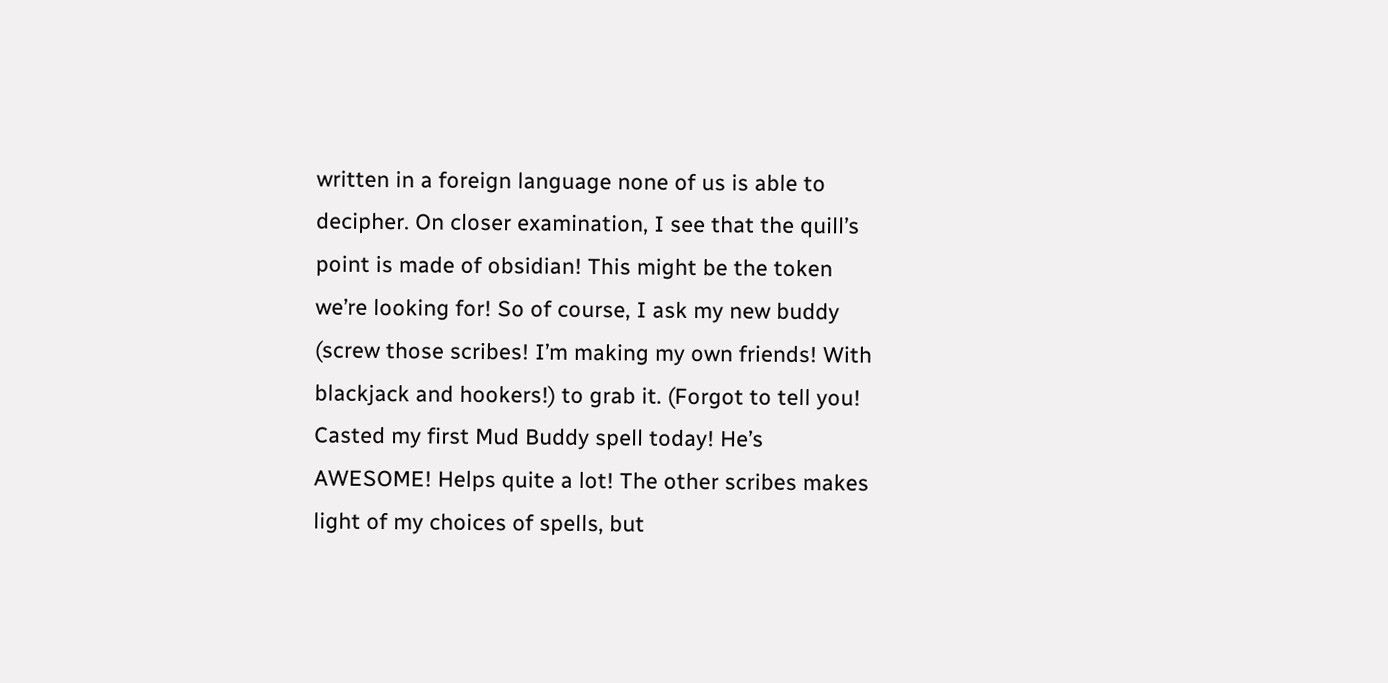written in a foreign language none of us is able to decipher. On closer examination, I see that the quill’s point is made of obsidian! This might be the token we’re looking for! So of course, I ask my new buddy (screw those scribes! I’m making my own friends! With blackjack and hookers!) to grab it. (Forgot to tell you! Casted my first Mud Buddy spell today! He’s AWESOME! Helps quite a lot! The other scribes makes light of my choices of spells, but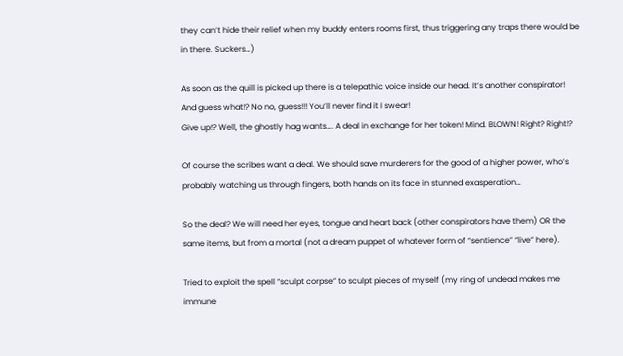they can’t hide their relief when my buddy enters rooms first, thus triggering any traps there would be in there. Suckers…)

As soon as the quill is picked up there is a telepathic voice inside our head. It’s another conspirator!
And guess what!? No no, guess!!! You’ll never find it I swear!
Give up!? Well, the ghostly hag wants…. A deal in exchange for her token! Mind. BLOWN! Right? Right!?

Of course the scribes want a deal. We should save murderers for the good of a higher power, who’s probably watching us through fingers, both hands on its face in stunned exasperation…

So the deal? We will need her eyes, tongue and heart back (other conspirators have them) OR the same items, but from a mortal (not a dream puppet of whatever form of “sentience” “live” here).

Tried to exploit the spell “sculpt corpse” to sculpt pieces of myself (my ring of undead makes me immune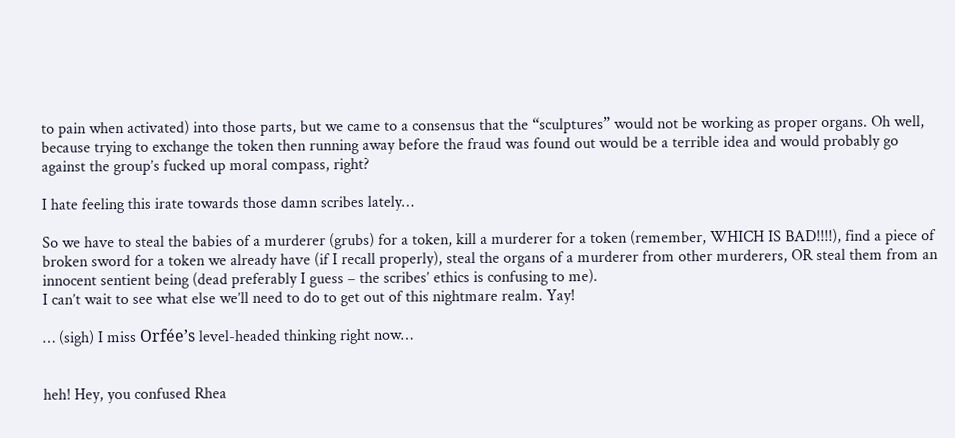to pain when activated) into those parts, but we came to a consensus that the “sculptures” would not be working as proper organs. Oh well, because trying to exchange the token then running away before the fraud was found out would be a terrible idea and would probably go against the group’s fucked up moral compass, right?

I hate feeling this irate towards those damn scribes lately…

So we have to steal the babies of a murderer (grubs) for a token, kill a murderer for a token (remember, WHICH IS BAD!!!!), find a piece of broken sword for a token we already have (if I recall properly), steal the organs of a murderer from other murderers, OR steal them from an innocent sentient being (dead preferably I guess – the scribes’ ethics is confusing to me).
I can’t wait to see what else we’ll need to do to get out of this nightmare realm. Yay!

… (sigh) I miss Orfée’s level-headed thinking right now…


heh! Hey, you confused Rhea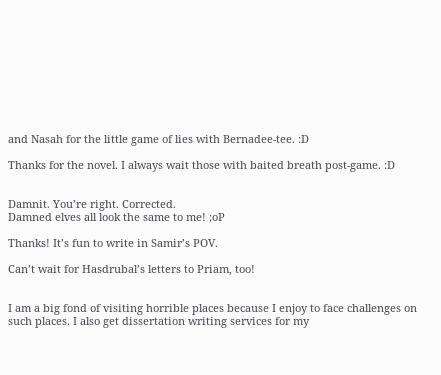and Nasah for the little game of lies with Bernadee-tee. :D

Thanks for the novel. I always wait those with baited breath post-game. :D


Damnit. You’re right. Corrected.
Damned elves all look the same to me! ;oP

Thanks! It’s fun to write in Samir’s POV.

Can’t wait for Hasdrubal’s letters to Priam, too!


I am a big fond of visiting horrible places because I enjoy to face challenges on such places. I also get dissertation writing services for my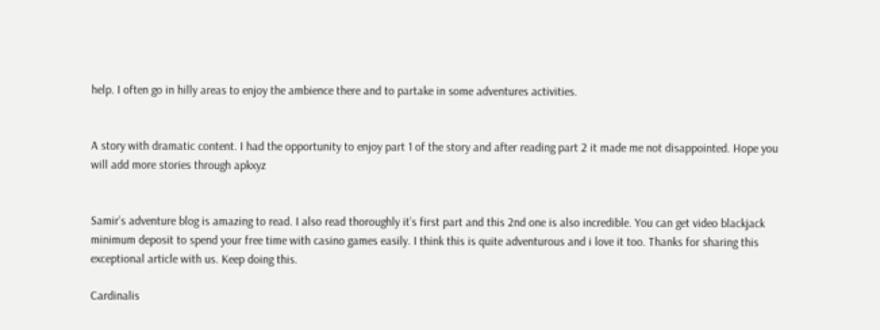help. I often go in hilly areas to enjoy the ambience there and to partake in some adventures activities.


A story with dramatic content. I had the opportunity to enjoy part 1 of the story and after reading part 2 it made me not disappointed. Hope you will add more stories through apkxyz


Samir’s adventure blog is amazing to read. I also read thoroughly it’s first part and this 2nd one is also incredible. You can get video blackjack minimum deposit to spend your free time with casino games easily. I think this is quite adventurous and i love it too. Thanks for sharing this exceptional article with us. Keep doing this.

Cardinalis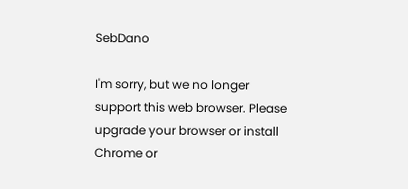SebDano

I'm sorry, but we no longer support this web browser. Please upgrade your browser or install Chrome or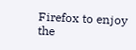Firefox to enjoy the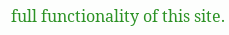full functionality of this site.